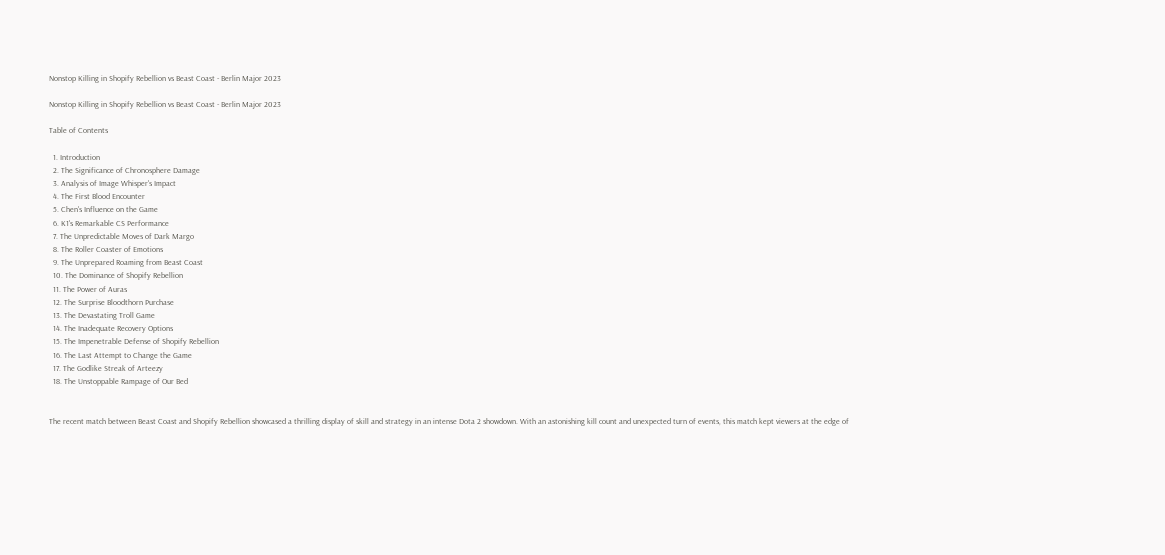Nonstop Killing in Shopify Rebellion vs Beast Coast - Berlin Major 2023

Nonstop Killing in Shopify Rebellion vs Beast Coast - Berlin Major 2023

Table of Contents

  1. Introduction
  2. The Significance of Chronosphere Damage
  3. Analysis of Image Whisper's Impact
  4. The First Blood Encounter
  5. Chen's Influence on the Game
  6. K1's Remarkable CS Performance
  7. The Unpredictable Moves of Dark Margo
  8. The Roller Coaster of Emotions
  9. The Unprepared Roaming from Beast Coast
  10. The Dominance of Shopify Rebellion
  11. The Power of Auras
  12. The Surprise Bloodthorn Purchase
  13. The Devastating Troll Game
  14. The Inadequate Recovery Options
  15. The Impenetrable Defense of Shopify Rebellion
  16. The Last Attempt to Change the Game
  17. The Godlike Streak of Arteezy
  18. The Unstoppable Rampage of Our Bed


The recent match between Beast Coast and Shopify Rebellion showcased a thrilling display of skill and strategy in an intense Dota 2 showdown. With an astonishing kill count and unexpected turn of events, this match kept viewers at the edge of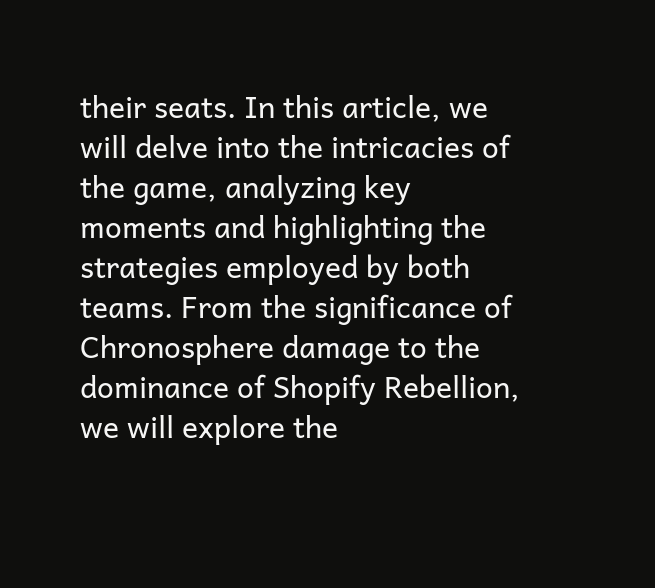their seats. In this article, we will delve into the intricacies of the game, analyzing key moments and highlighting the strategies employed by both teams. From the significance of Chronosphere damage to the dominance of Shopify Rebellion, we will explore the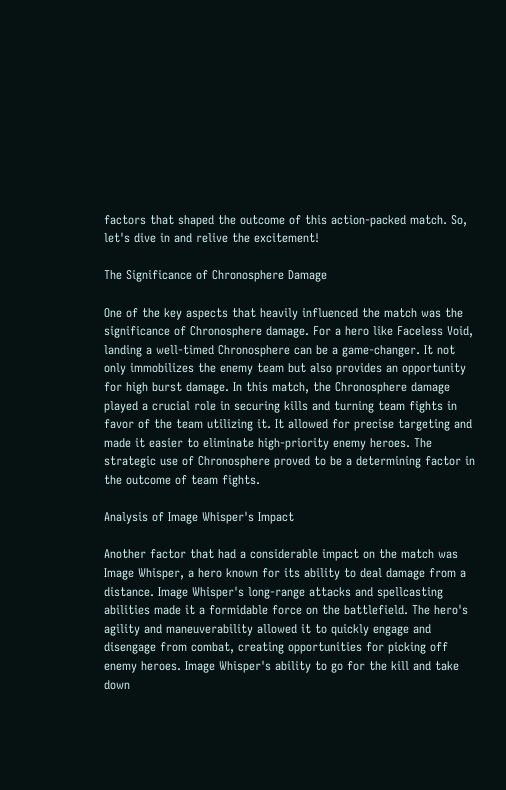factors that shaped the outcome of this action-packed match. So, let's dive in and relive the excitement!

The Significance of Chronosphere Damage

One of the key aspects that heavily influenced the match was the significance of Chronosphere damage. For a hero like Faceless Void, landing a well-timed Chronosphere can be a game-changer. It not only immobilizes the enemy team but also provides an opportunity for high burst damage. In this match, the Chronosphere damage played a crucial role in securing kills and turning team fights in favor of the team utilizing it. It allowed for precise targeting and made it easier to eliminate high-priority enemy heroes. The strategic use of Chronosphere proved to be a determining factor in the outcome of team fights.

Analysis of Image Whisper's Impact

Another factor that had a considerable impact on the match was Image Whisper, a hero known for its ability to deal damage from a distance. Image Whisper's long-range attacks and spellcasting abilities made it a formidable force on the battlefield. The hero's agility and maneuverability allowed it to quickly engage and disengage from combat, creating opportunities for picking off enemy heroes. Image Whisper's ability to go for the kill and take down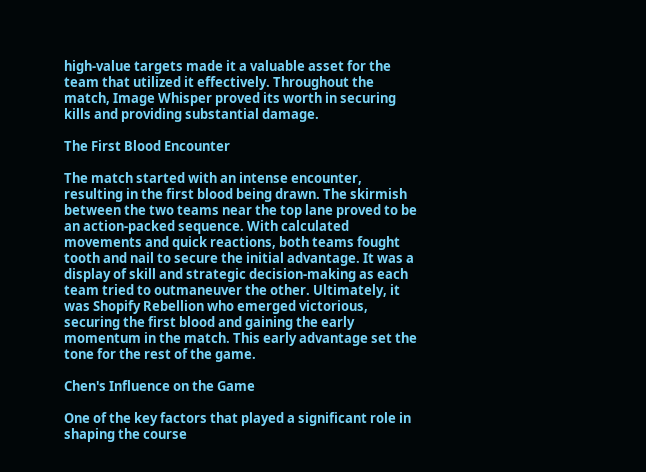high-value targets made it a valuable asset for the team that utilized it effectively. Throughout the match, Image Whisper proved its worth in securing kills and providing substantial damage.

The First Blood Encounter

The match started with an intense encounter, resulting in the first blood being drawn. The skirmish between the two teams near the top lane proved to be an action-packed sequence. With calculated movements and quick reactions, both teams fought tooth and nail to secure the initial advantage. It was a display of skill and strategic decision-making as each team tried to outmaneuver the other. Ultimately, it was Shopify Rebellion who emerged victorious, securing the first blood and gaining the early momentum in the match. This early advantage set the tone for the rest of the game.

Chen's Influence on the Game

One of the key factors that played a significant role in shaping the course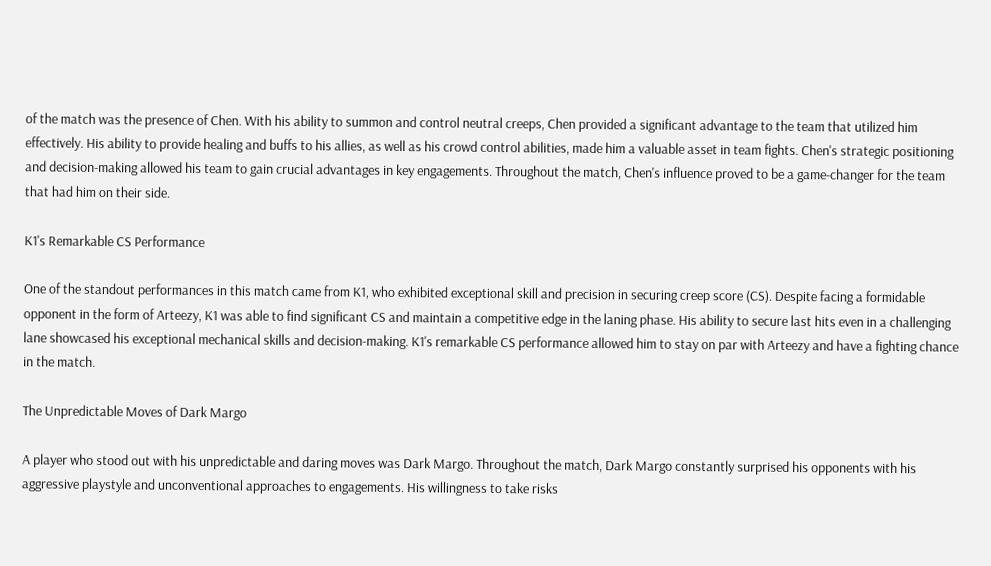of the match was the presence of Chen. With his ability to summon and control neutral creeps, Chen provided a significant advantage to the team that utilized him effectively. His ability to provide healing and buffs to his allies, as well as his crowd control abilities, made him a valuable asset in team fights. Chen's strategic positioning and decision-making allowed his team to gain crucial advantages in key engagements. Throughout the match, Chen's influence proved to be a game-changer for the team that had him on their side.

K1's Remarkable CS Performance

One of the standout performances in this match came from K1, who exhibited exceptional skill and precision in securing creep score (CS). Despite facing a formidable opponent in the form of Arteezy, K1 was able to find significant CS and maintain a competitive edge in the laning phase. His ability to secure last hits even in a challenging lane showcased his exceptional mechanical skills and decision-making. K1's remarkable CS performance allowed him to stay on par with Arteezy and have a fighting chance in the match.

The Unpredictable Moves of Dark Margo

A player who stood out with his unpredictable and daring moves was Dark Margo. Throughout the match, Dark Margo constantly surprised his opponents with his aggressive playstyle and unconventional approaches to engagements. His willingness to take risks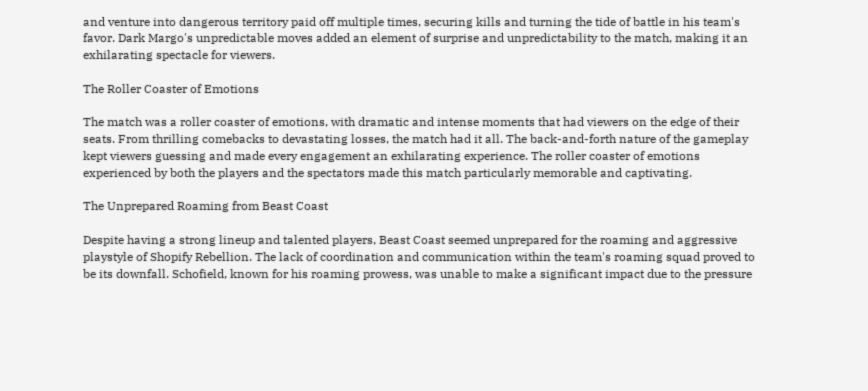and venture into dangerous territory paid off multiple times, securing kills and turning the tide of battle in his team's favor. Dark Margo's unpredictable moves added an element of surprise and unpredictability to the match, making it an exhilarating spectacle for viewers.

The Roller Coaster of Emotions

The match was a roller coaster of emotions, with dramatic and intense moments that had viewers on the edge of their seats. From thrilling comebacks to devastating losses, the match had it all. The back-and-forth nature of the gameplay kept viewers guessing and made every engagement an exhilarating experience. The roller coaster of emotions experienced by both the players and the spectators made this match particularly memorable and captivating.

The Unprepared Roaming from Beast Coast

Despite having a strong lineup and talented players, Beast Coast seemed unprepared for the roaming and aggressive playstyle of Shopify Rebellion. The lack of coordination and communication within the team's roaming squad proved to be its downfall. Schofield, known for his roaming prowess, was unable to make a significant impact due to the pressure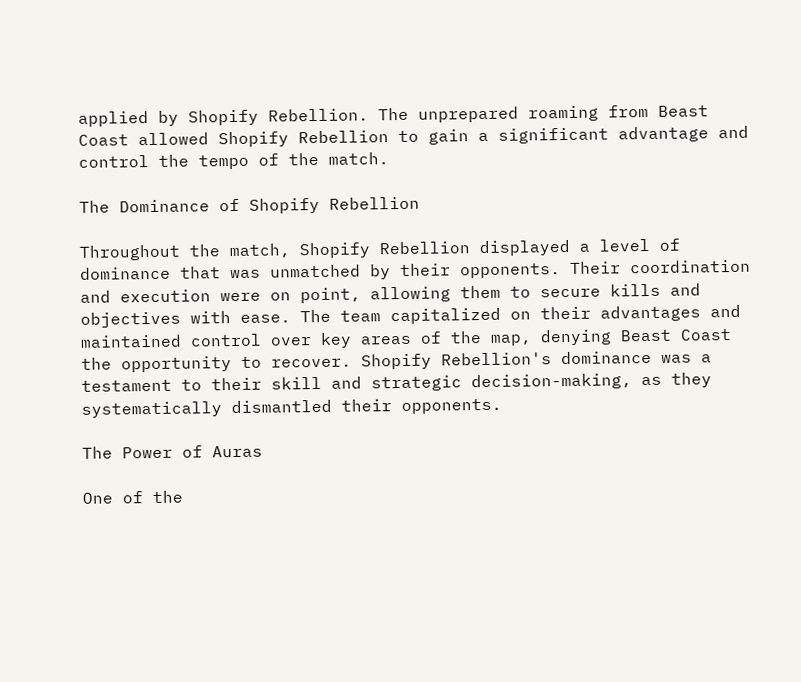applied by Shopify Rebellion. The unprepared roaming from Beast Coast allowed Shopify Rebellion to gain a significant advantage and control the tempo of the match.

The Dominance of Shopify Rebellion

Throughout the match, Shopify Rebellion displayed a level of dominance that was unmatched by their opponents. Their coordination and execution were on point, allowing them to secure kills and objectives with ease. The team capitalized on their advantages and maintained control over key areas of the map, denying Beast Coast the opportunity to recover. Shopify Rebellion's dominance was a testament to their skill and strategic decision-making, as they systematically dismantled their opponents.

The Power of Auras

One of the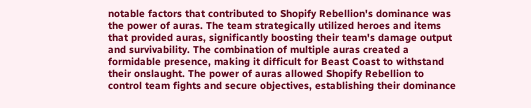notable factors that contributed to Shopify Rebellion's dominance was the power of auras. The team strategically utilized heroes and items that provided auras, significantly boosting their team's damage output and survivability. The combination of multiple auras created a formidable presence, making it difficult for Beast Coast to withstand their onslaught. The power of auras allowed Shopify Rebellion to control team fights and secure objectives, establishing their dominance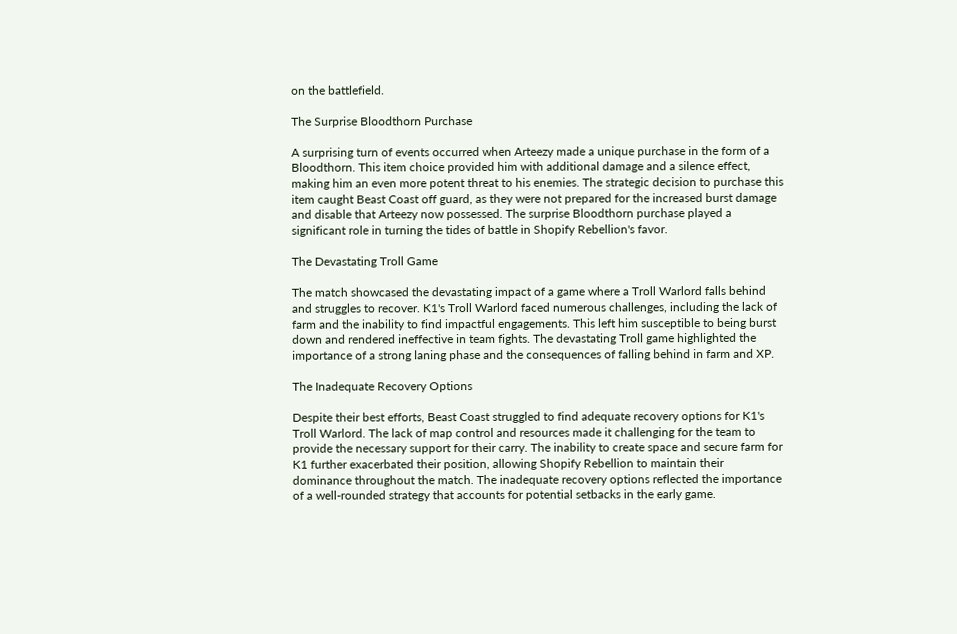on the battlefield.

The Surprise Bloodthorn Purchase

A surprising turn of events occurred when Arteezy made a unique purchase in the form of a Bloodthorn. This item choice provided him with additional damage and a silence effect, making him an even more potent threat to his enemies. The strategic decision to purchase this item caught Beast Coast off guard, as they were not prepared for the increased burst damage and disable that Arteezy now possessed. The surprise Bloodthorn purchase played a significant role in turning the tides of battle in Shopify Rebellion's favor.

The Devastating Troll Game

The match showcased the devastating impact of a game where a Troll Warlord falls behind and struggles to recover. K1's Troll Warlord faced numerous challenges, including the lack of farm and the inability to find impactful engagements. This left him susceptible to being burst down and rendered ineffective in team fights. The devastating Troll game highlighted the importance of a strong laning phase and the consequences of falling behind in farm and XP.

The Inadequate Recovery Options

Despite their best efforts, Beast Coast struggled to find adequate recovery options for K1's Troll Warlord. The lack of map control and resources made it challenging for the team to provide the necessary support for their carry. The inability to create space and secure farm for K1 further exacerbated their position, allowing Shopify Rebellion to maintain their dominance throughout the match. The inadequate recovery options reflected the importance of a well-rounded strategy that accounts for potential setbacks in the early game.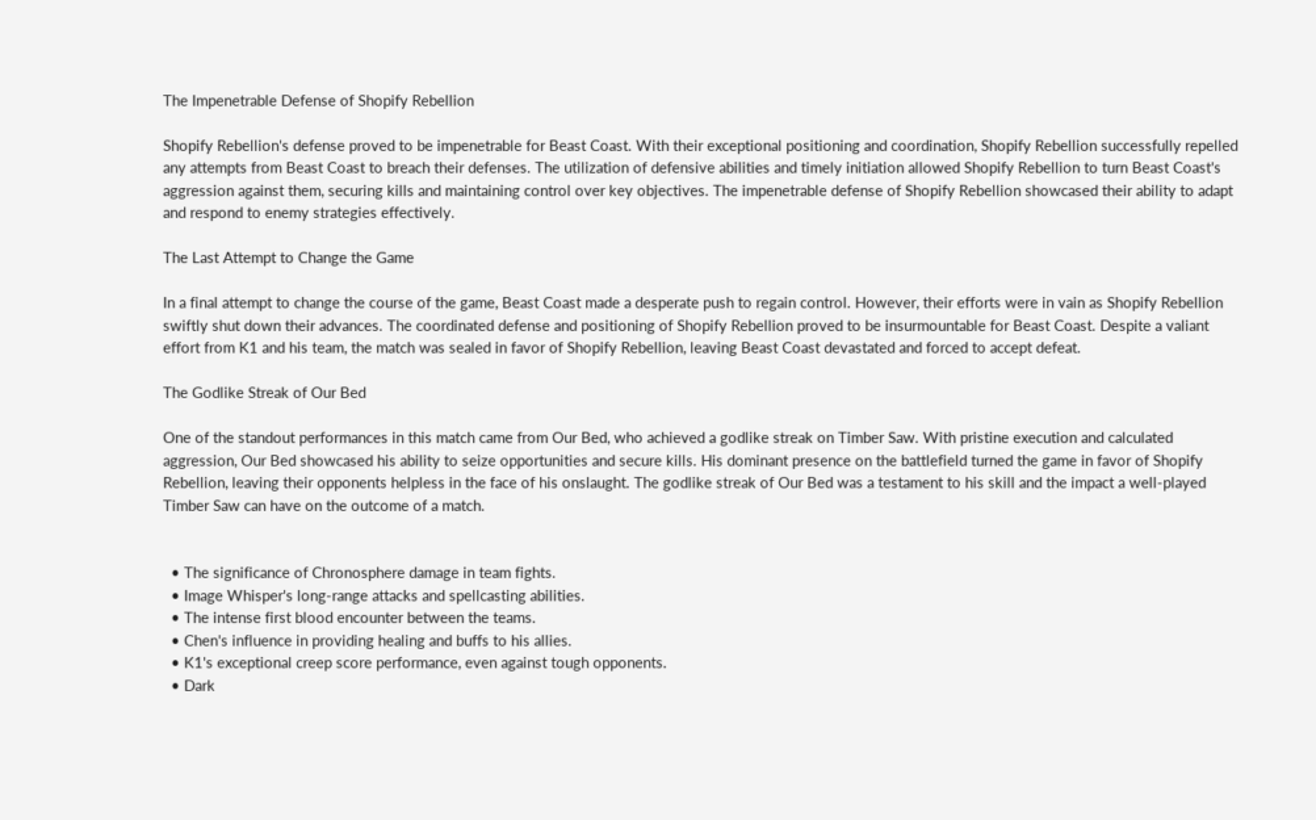The Impenetrable Defense of Shopify Rebellion

Shopify Rebellion's defense proved to be impenetrable for Beast Coast. With their exceptional positioning and coordination, Shopify Rebellion successfully repelled any attempts from Beast Coast to breach their defenses. The utilization of defensive abilities and timely initiation allowed Shopify Rebellion to turn Beast Coast's aggression against them, securing kills and maintaining control over key objectives. The impenetrable defense of Shopify Rebellion showcased their ability to adapt and respond to enemy strategies effectively.

The Last Attempt to Change the Game

In a final attempt to change the course of the game, Beast Coast made a desperate push to regain control. However, their efforts were in vain as Shopify Rebellion swiftly shut down their advances. The coordinated defense and positioning of Shopify Rebellion proved to be insurmountable for Beast Coast. Despite a valiant effort from K1 and his team, the match was sealed in favor of Shopify Rebellion, leaving Beast Coast devastated and forced to accept defeat.

The Godlike Streak of Our Bed

One of the standout performances in this match came from Our Bed, who achieved a godlike streak on Timber Saw. With pristine execution and calculated aggression, Our Bed showcased his ability to seize opportunities and secure kills. His dominant presence on the battlefield turned the game in favor of Shopify Rebellion, leaving their opponents helpless in the face of his onslaught. The godlike streak of Our Bed was a testament to his skill and the impact a well-played Timber Saw can have on the outcome of a match.


  • The significance of Chronosphere damage in team fights.
  • Image Whisper's long-range attacks and spellcasting abilities.
  • The intense first blood encounter between the teams.
  • Chen's influence in providing healing and buffs to his allies.
  • K1's exceptional creep score performance, even against tough opponents.
  • Dark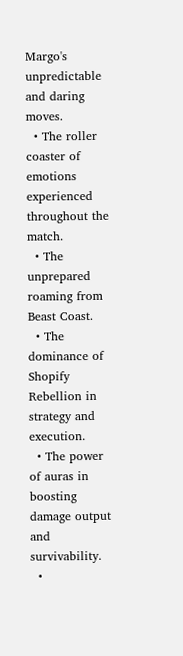Margo's unpredictable and daring moves.
  • The roller coaster of emotions experienced throughout the match.
  • The unprepared roaming from Beast Coast.
  • The dominance of Shopify Rebellion in strategy and execution.
  • The power of auras in boosting damage output and survivability.
  •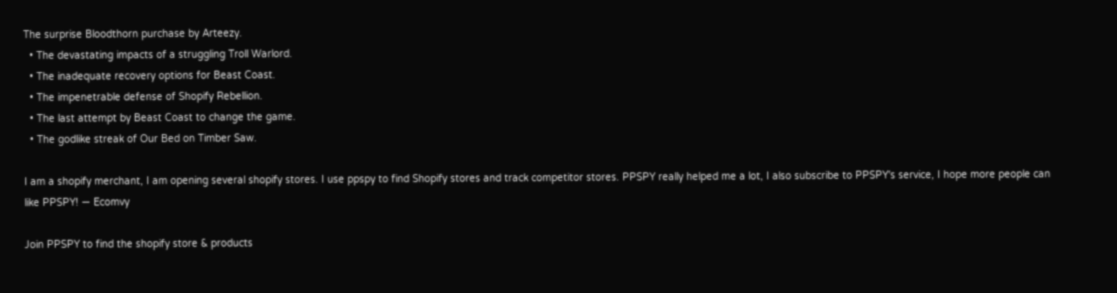The surprise Bloodthorn purchase by Arteezy.
  • The devastating impacts of a struggling Troll Warlord.
  • The inadequate recovery options for Beast Coast.
  • The impenetrable defense of Shopify Rebellion.
  • The last attempt by Beast Coast to change the game.
  • The godlike streak of Our Bed on Timber Saw.

I am a shopify merchant, I am opening several shopify stores. I use ppspy to find Shopify stores and track competitor stores. PPSPY really helped me a lot, I also subscribe to PPSPY's service, I hope more people can like PPSPY! — Ecomvy

Join PPSPY to find the shopify store & products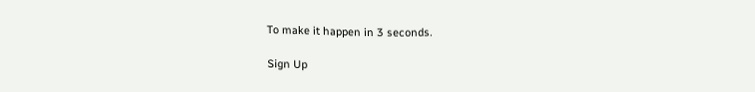To make it happen in 3 seconds.

Sign Up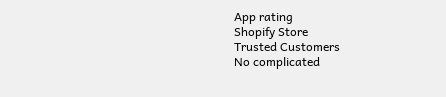App rating
Shopify Store
Trusted Customers
No complicated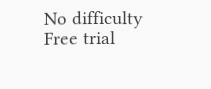No difficulty
Free trial